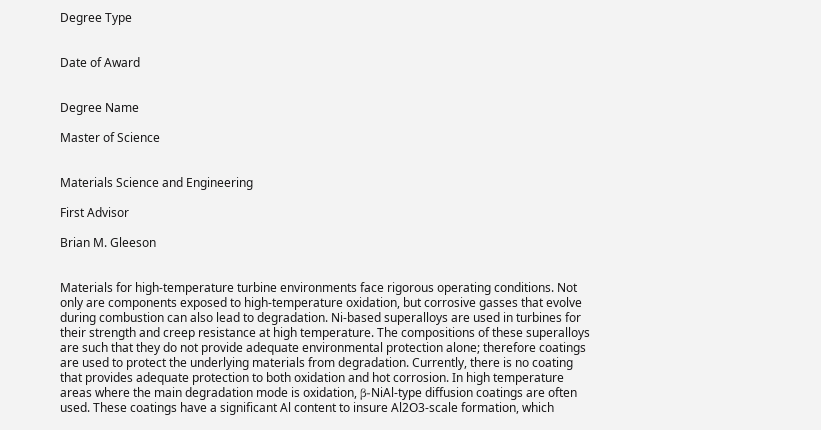Degree Type


Date of Award


Degree Name

Master of Science


Materials Science and Engineering

First Advisor

Brian M. Gleeson


Materials for high-temperature turbine environments face rigorous operating conditions. Not only are components exposed to high-temperature oxidation, but corrosive gasses that evolve during combustion can also lead to degradation. Ni-based superalloys are used in turbines for their strength and creep resistance at high temperature. The compositions of these superalloys are such that they do not provide adequate environmental protection alone; therefore coatings are used to protect the underlying materials from degradation. Currently, there is no coating that provides adequate protection to both oxidation and hot corrosion. In high temperature areas where the main degradation mode is oxidation, β-NiAl-type diffusion coatings are often used. These coatings have a significant Al content to insure Al2O3-scale formation, which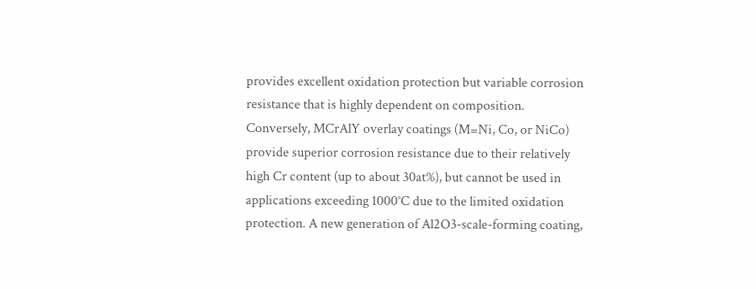provides excellent oxidation protection but variable corrosion resistance that is highly dependent on composition. Conversely, MCrAlY overlay coatings (M=Ni, Co, or NiCo) provide superior corrosion resistance due to their relatively high Cr content (up to about 30at%), but cannot be used in applications exceeding 1000°C due to the limited oxidation protection. A new generation of Al2O3-scale-forming coating,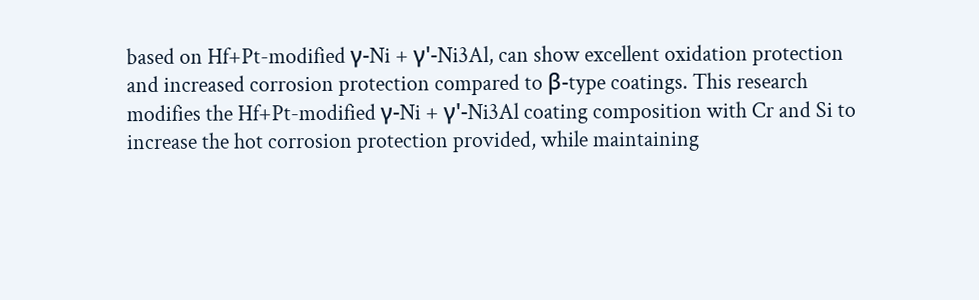based on Hf+Pt-modified γ-Ni + γ'-Ni3Al, can show excellent oxidation protection and increased corrosion protection compared to β-type coatings. This research modifies the Hf+Pt-modified γ-Ni + γ'-Ni3Al coating composition with Cr and Si to increase the hot corrosion protection provided, while maintaining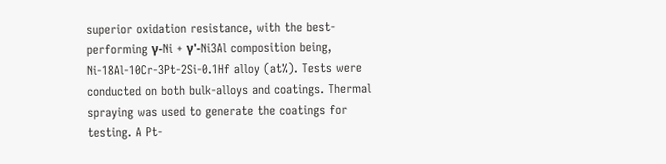superior oxidation resistance, with the best-performing γ-Ni + γ'-Ni3Al composition being, Ni-18Al-10Cr-3Pt-2Si-0.1Hf alloy (at%). Tests were conducted on both bulk-alloys and coatings. Thermal spraying was used to generate the coatings for testing. A Pt-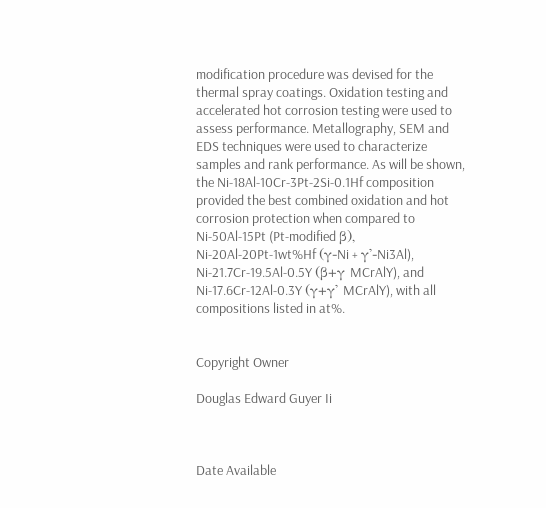modification procedure was devised for the thermal spray coatings. Oxidation testing and accelerated hot corrosion testing were used to assess performance. Metallography, SEM and EDS techniques were used to characterize samples and rank performance. As will be shown, the Ni-18Al-10Cr-3Pt-2Si-0.1Hf composition provided the best combined oxidation and hot corrosion protection when compared to Ni-50Al-15Pt (Pt-modified β), Ni-20Al-20Pt-1wt%Hf (γ-Ni + γ'-Ni3Al), Ni-21.7Cr-19.5Al-0.5Y (β+γ MCrAlY), and Ni-17.6Cr-12Al-0.3Y (γ+γ' MCrAlY), with all compositions listed in at%.


Copyright Owner

Douglas Edward Guyer Ii



Date Available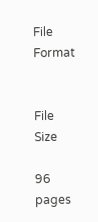File Format


File Size

96 pages